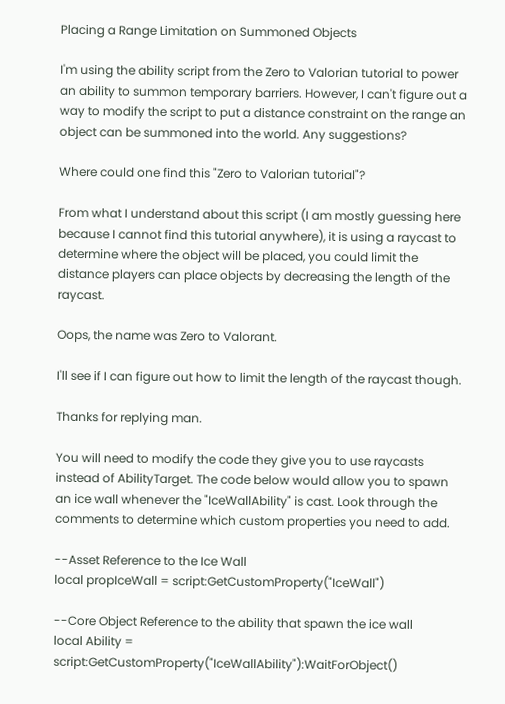Placing a Range Limitation on Summoned Objects

I'm using the ability script from the Zero to Valorian tutorial to power an ability to summon temporary barriers. However, I can't figure out a way to modify the script to put a distance constraint on the range an object can be summoned into the world. Any suggestions?

Where could one find this "Zero to Valorian tutorial"?

From what I understand about this script (I am mostly guessing here because I cannot find this tutorial anywhere), it is using a raycast to determine where the object will be placed, you could limit the distance players can place objects by decreasing the length of the raycast.

Oops, the name was Zero to Valorant.

I'll see if I can figure out how to limit the length of the raycast though.

Thanks for replying man.

You will need to modify the code they give you to use raycasts instead of AbilityTarget. The code below would allow you to spawn an ice wall whenever the "IceWallAbility" is cast. Look through the comments to determine which custom properties you need to add.

--Asset Reference to the Ice Wall
local propIceWall = script:GetCustomProperty("IceWall")

--Core Object Reference to the ability that spawn the ice wall
local Ability = script:GetCustomProperty("IceWallAbility"):WaitForObject()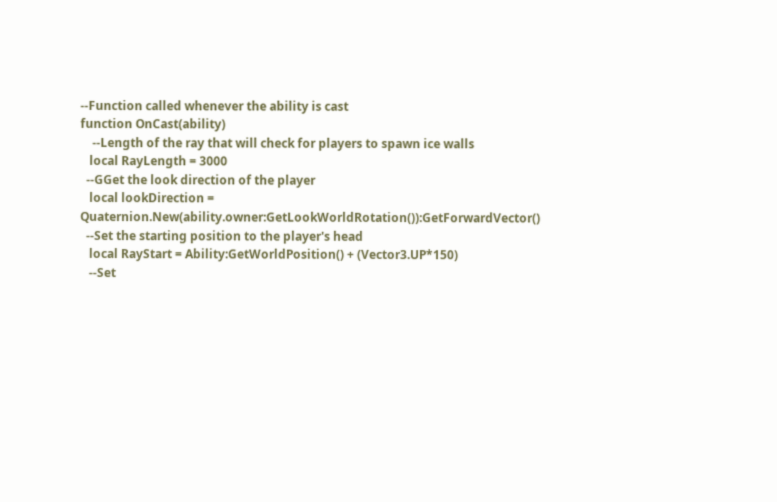--Function called whenever the ability is cast
function OnCast(ability)
    --Length of the ray that will check for players to spawn ice walls
   local RayLength = 3000
  --GGet the look direction of the player
   local lookDirection = Quaternion.New(ability.owner:GetLookWorldRotation()):GetForwardVector()
  --Set the starting position to the player's head
   local RayStart = Ability:GetWorldPosition() + (Vector3.UP*150)
   --Set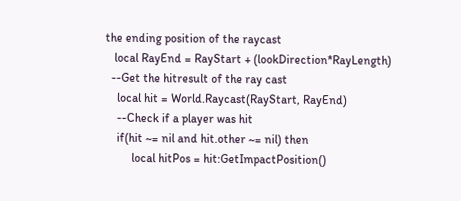the ending position of the raycast
   local RayEnd = RayStart + (lookDirection*RayLength)
  --Get the hitresult of the ray cast
    local hit = World.Raycast(RayStart, RayEnd)
    --Check if a player was hit
    if(hit ~= nil and hit.other ~= nil) then
         local hitPos = hit:GetImpactPosition()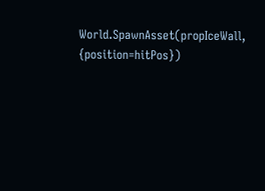World.SpawnAsset(propIceWall, {position=hitPos})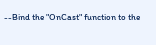--Bind the "OnCast" function to the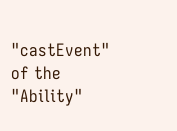"castEvent" of the "Ability"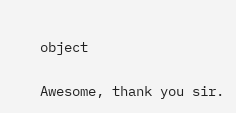object

Awesome, thank you sir.